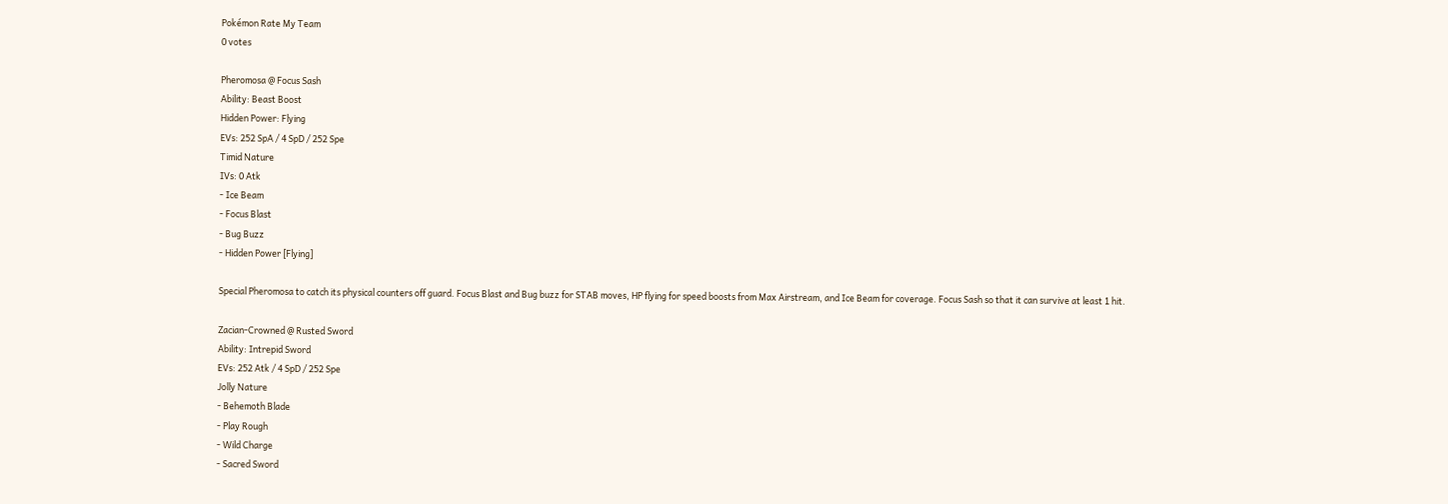Pokémon Rate My Team
0 votes

Pheromosa @ Focus Sash
Ability: Beast Boost
Hidden Power: Flying
EVs: 252 SpA / 4 SpD / 252 Spe
Timid Nature
IVs: 0 Atk
- Ice Beam
- Focus Blast
- Bug Buzz
- Hidden Power [Flying]

Special Pheromosa to catch its physical counters off guard. Focus Blast and Bug buzz for STAB moves, HP flying for speed boosts from Max Airstream, and Ice Beam for coverage. Focus Sash so that it can survive at least 1 hit.

Zacian-Crowned @ Rusted Sword
Ability: Intrepid Sword
EVs: 252 Atk / 4 SpD / 252 Spe
Jolly Nature
- Behemoth Blade
- Play Rough
- Wild Charge
- Sacred Sword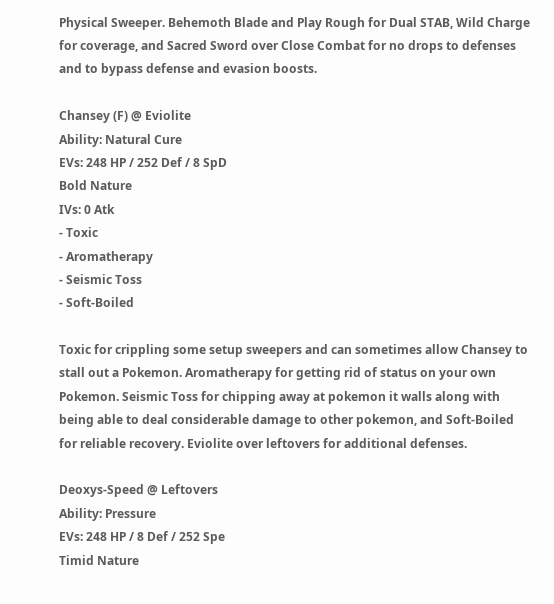Physical Sweeper. Behemoth Blade and Play Rough for Dual STAB, Wild Charge for coverage, and Sacred Sword over Close Combat for no drops to defenses and to bypass defense and evasion boosts.

Chansey (F) @ Eviolite
Ability: Natural Cure
EVs: 248 HP / 252 Def / 8 SpD
Bold Nature
IVs: 0 Atk
- Toxic
- Aromatherapy
- Seismic Toss
- Soft-Boiled

Toxic for crippling some setup sweepers and can sometimes allow Chansey to stall out a Pokemon. Aromatherapy for getting rid of status on your own Pokemon. Seismic Toss for chipping away at pokemon it walls along with being able to deal considerable damage to other pokemon, and Soft-Boiled for reliable recovery. Eviolite over leftovers for additional defenses.

Deoxys-Speed @ Leftovers
Ability: Pressure
EVs: 248 HP / 8 Def / 252 Spe
Timid Nature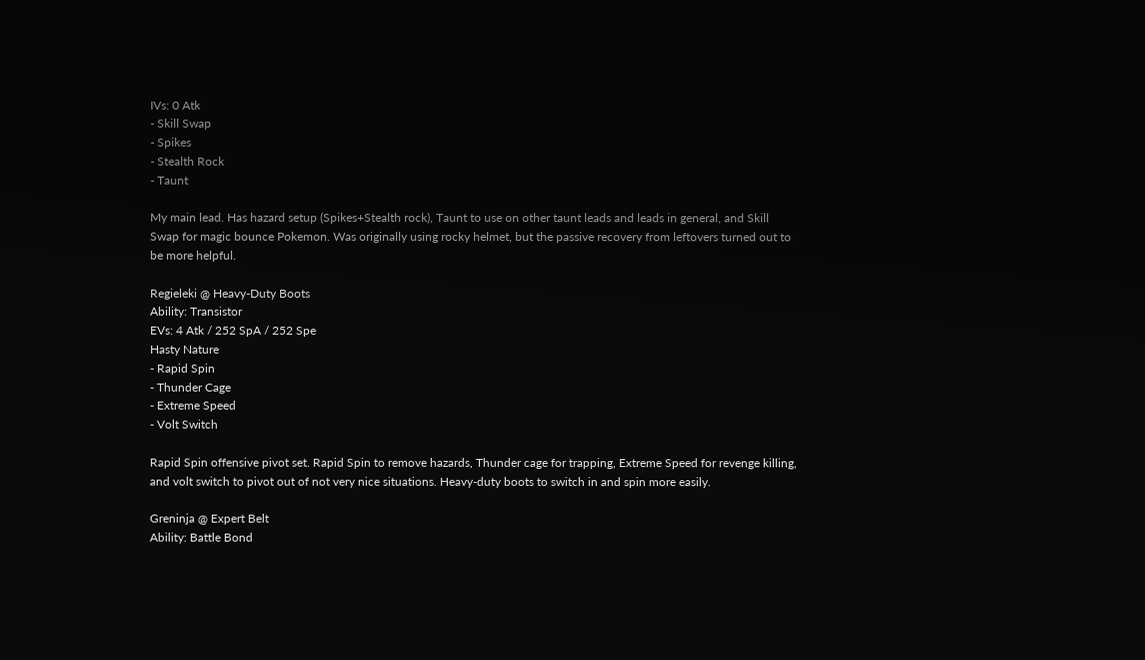IVs: 0 Atk
- Skill Swap
- Spikes
- Stealth Rock
- Taunt

My main lead. Has hazard setup (Spikes+Stealth rock), Taunt to use on other taunt leads and leads in general, and Skill Swap for magic bounce Pokemon. Was originally using rocky helmet, but the passive recovery from leftovers turned out to be more helpful.

Regieleki @ Heavy-Duty Boots
Ability: Transistor
EVs: 4 Atk / 252 SpA / 252 Spe
Hasty Nature
- Rapid Spin
- Thunder Cage
- Extreme Speed
- Volt Switch

Rapid Spin offensive pivot set. Rapid Spin to remove hazards, Thunder cage for trapping, Extreme Speed for revenge killing, and volt switch to pivot out of not very nice situations. Heavy-duty boots to switch in and spin more easily.

Greninja @ Expert Belt
Ability: Battle Bond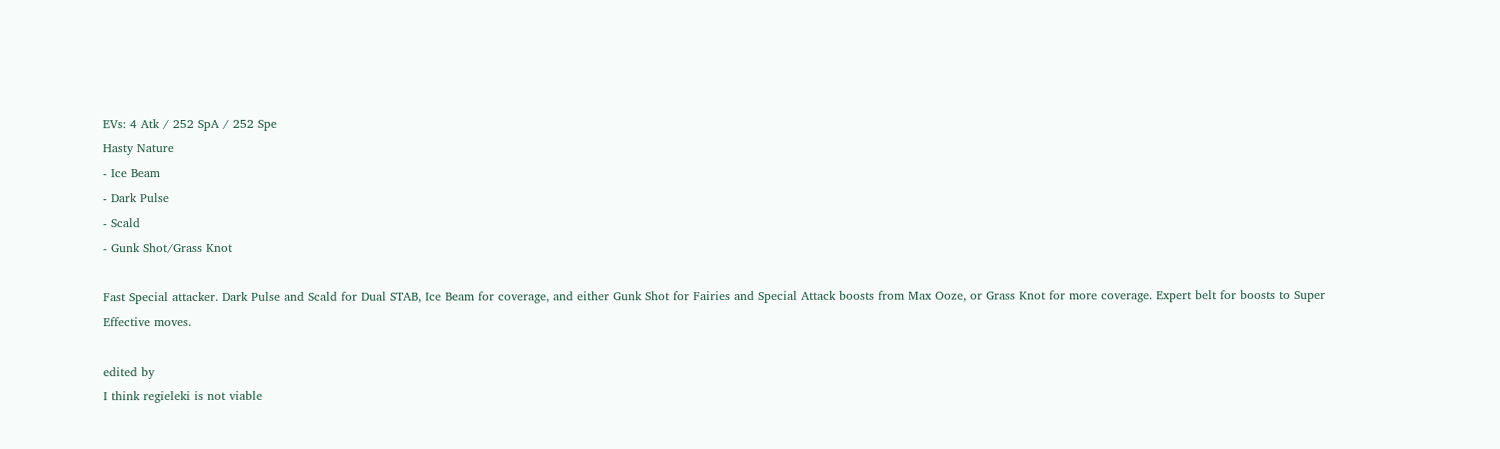EVs: 4 Atk / 252 SpA / 252 Spe
Hasty Nature
- Ice Beam
- Dark Pulse
- Scald
- Gunk Shot/Grass Knot

Fast Special attacker. Dark Pulse and Scald for Dual STAB, Ice Beam for coverage, and either Gunk Shot for Fairies and Special Attack boosts from Max Ooze, or Grass Knot for more coverage. Expert belt for boosts to Super Effective moves.

edited by
I think regieleki is not viable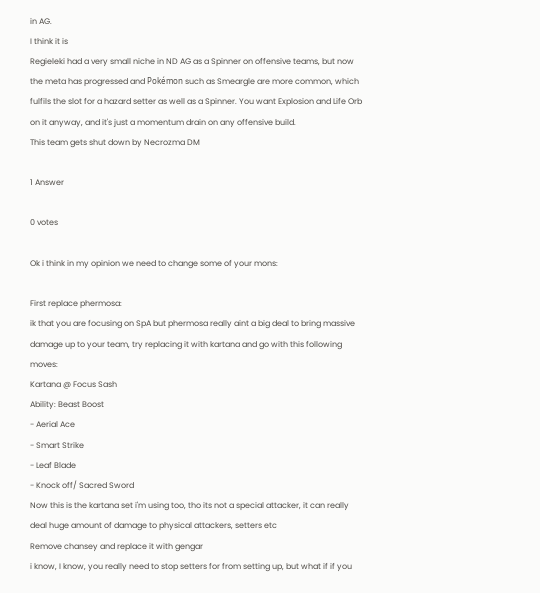in AG.
I think it is
Regieleki had a very small niche in ND AG as a Spinner on offensive teams, but now the meta has progressed and Pokémon such as Smeargle are more common, which fulfils the slot for a hazard setter as well as a Spinner. You want Explosion and Life Orb on it anyway, and it's just a momentum drain on any offensive build.
This team gets shut down by Necrozma DM

1 Answer

0 votes

Ok i think in my opinion we need to change some of your mons:

First replace phermosa:
ik that you are focusing on SpA but phermosa really aint a big deal to bring massive damage up to your team, try replacing it with kartana and go with this following moves:
Kartana @ Focus Sash
Ability: Beast Boost
- Aerial Ace
- Smart Strike
- Leaf Blade
- Knock off/ Sacred Sword
Now this is the kartana set i'm using too, tho its not a special attacker, it can really deal huge amount of damage to physical attackers, setters etc
Remove chansey and replace it with gengar
i know, I know, you really need to stop setters for from setting up, but what if if you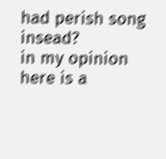had perish song insead?
in my opinion here is a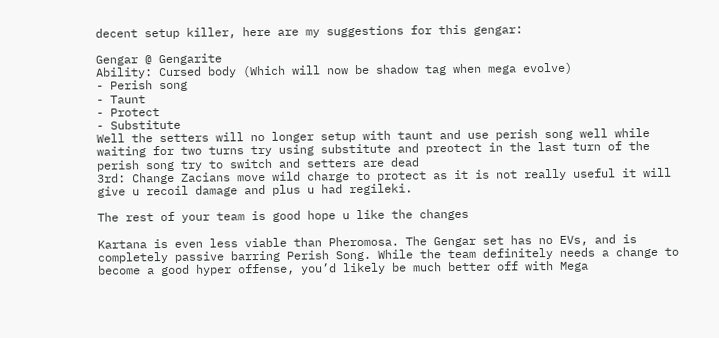decent setup killer, here are my suggestions for this gengar:

Gengar @ Gengarite
Ability: Cursed body (Which will now be shadow tag when mega evolve)
- Perish song
- Taunt
- Protect
- Substitute
Well the setters will no longer setup with taunt and use perish song well while waiting for two turns try using substitute and preotect in the last turn of the perish song try to switch and setters are dead
3rd: Change Zacians move wild charge to protect as it is not really useful it will give u recoil damage and plus u had regileki.

The rest of your team is good hope u like the changes

Kartana is even less viable than Pheromosa. The Gengar set has no EVs, and is completely passive barring Perish Song. While the team definitely needs a change to become a good hyper offense, you’d likely be much better off with Mega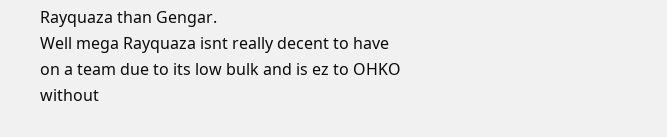Rayquaza than Gengar.
Well mega Rayquaza isnt really decent to have on a team due to its low bulk and is ez to OHKO without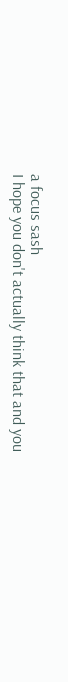a focus sash
I hope you don't actually think that and you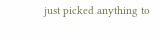just picked anything to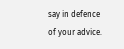say in defence of your advice.